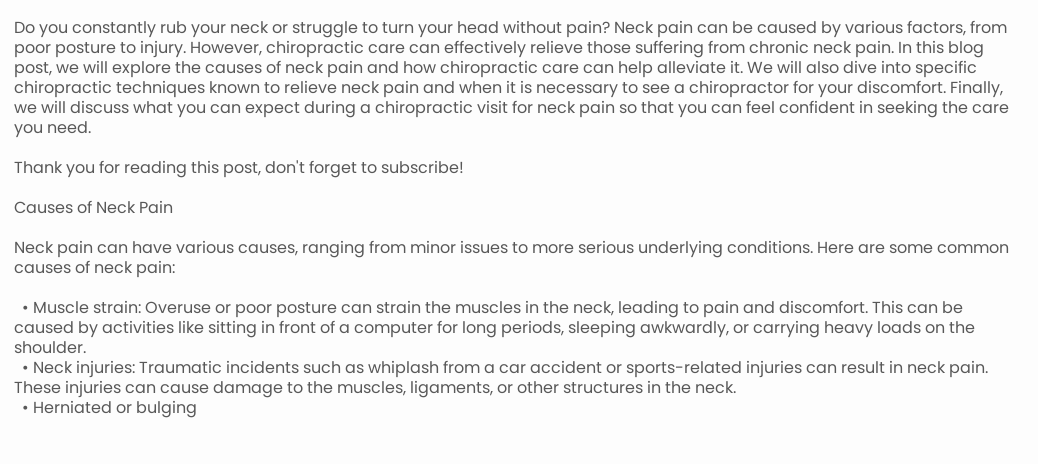Do you constantly rub your neck or struggle to turn your head without pain? Neck pain can be caused by various factors, from poor posture to injury. However, chiropractic care can effectively relieve those suffering from chronic neck pain. In this blog post, we will explore the causes of neck pain and how chiropractic care can help alleviate it. We will also dive into specific chiropractic techniques known to relieve neck pain and when it is necessary to see a chiropractor for your discomfort. Finally, we will discuss what you can expect during a chiropractic visit for neck pain so that you can feel confident in seeking the care you need.

Thank you for reading this post, don't forget to subscribe!

Causes of Neck Pain

Neck pain can have various causes, ranging from minor issues to more serious underlying conditions. Here are some common causes of neck pain:

  • Muscle strain: Overuse or poor posture can strain the muscles in the neck, leading to pain and discomfort. This can be caused by activities like sitting in front of a computer for long periods, sleeping awkwardly, or carrying heavy loads on the shoulder.
  • Neck injuries: Traumatic incidents such as whiplash from a car accident or sports-related injuries can result in neck pain. These injuries can cause damage to the muscles, ligaments, or other structures in the neck.
  • Herniated or bulging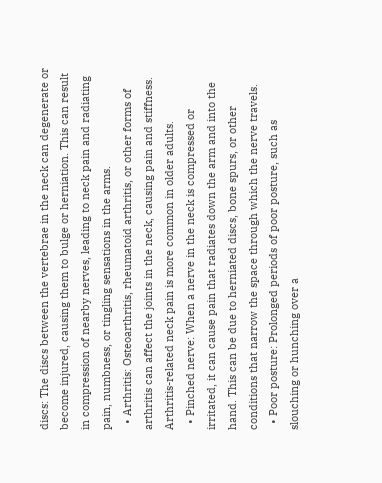discs: The discs between the vertebrae in the neck can degenerate or become injured, causing them to bulge or herniation. This can result in compression of nearby nerves, leading to neck pain and radiating pain, numbness, or tingling sensations in the arms.
  • Arthritis: Osteoarthritis, rheumatoid arthritis, or other forms of arthritis can affect the joints in the neck, causing pain and stiffness. Arthritis-related neck pain is more common in older adults.
  • Pinched nerve: When a nerve in the neck is compressed or irritated, it can cause pain that radiates down the arm and into the hand. This can be due to herniated discs, bone spurs, or other conditions that narrow the space through which the nerve travels.
  • Poor posture: Prolonged periods of poor posture, such as slouching or hunching over a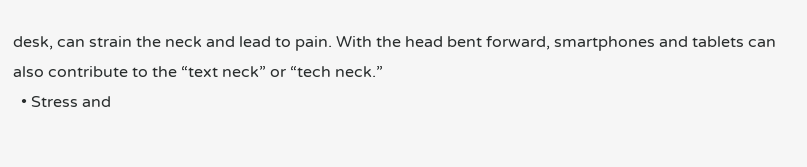desk, can strain the neck and lead to pain. With the head bent forward, smartphones and tablets can also contribute to the “text neck” or “tech neck.”
  • Stress and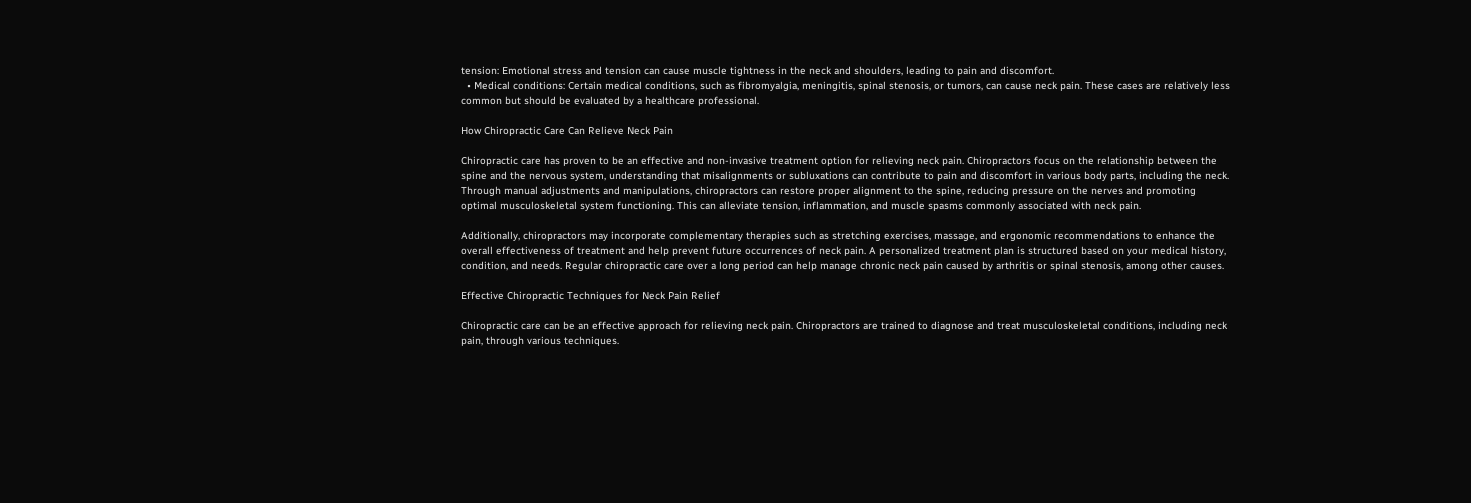tension: Emotional stress and tension can cause muscle tightness in the neck and shoulders, leading to pain and discomfort.
  • Medical conditions: Certain medical conditions, such as fibromyalgia, meningitis, spinal stenosis, or tumors, can cause neck pain. These cases are relatively less common but should be evaluated by a healthcare professional.

How Chiropractic Care Can Relieve Neck Pain

Chiropractic care has proven to be an effective and non-invasive treatment option for relieving neck pain. Chiropractors focus on the relationship between the spine and the nervous system, understanding that misalignments or subluxations can contribute to pain and discomfort in various body parts, including the neck. Through manual adjustments and manipulations, chiropractors can restore proper alignment to the spine, reducing pressure on the nerves and promoting optimal musculoskeletal system functioning. This can alleviate tension, inflammation, and muscle spasms commonly associated with neck pain.

Additionally, chiropractors may incorporate complementary therapies such as stretching exercises, massage, and ergonomic recommendations to enhance the overall effectiveness of treatment and help prevent future occurrences of neck pain. A personalized treatment plan is structured based on your medical history, condition, and needs. Regular chiropractic care over a long period can help manage chronic neck pain caused by arthritis or spinal stenosis, among other causes.

Effective Chiropractic Techniques for Neck Pain Relief

Chiropractic care can be an effective approach for relieving neck pain. Chiropractors are trained to diagnose and treat musculoskeletal conditions, including neck pain, through various techniques.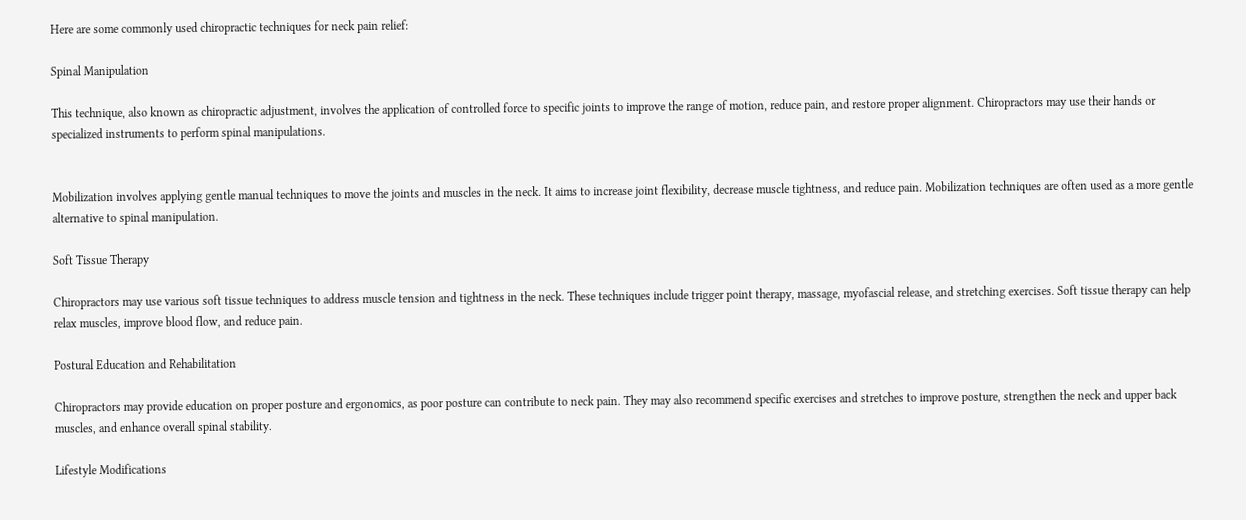Here are some commonly used chiropractic techniques for neck pain relief:

Spinal Manipulation

This technique, also known as chiropractic adjustment, involves the application of controlled force to specific joints to improve the range of motion, reduce pain, and restore proper alignment. Chiropractors may use their hands or specialized instruments to perform spinal manipulations.


Mobilization involves applying gentle manual techniques to move the joints and muscles in the neck. It aims to increase joint flexibility, decrease muscle tightness, and reduce pain. Mobilization techniques are often used as a more gentle alternative to spinal manipulation.

Soft Tissue Therapy

Chiropractors may use various soft tissue techniques to address muscle tension and tightness in the neck. These techniques include trigger point therapy, massage, myofascial release, and stretching exercises. Soft tissue therapy can help relax muscles, improve blood flow, and reduce pain.

Postural Education and Rehabilitation

Chiropractors may provide education on proper posture and ergonomics, as poor posture can contribute to neck pain. They may also recommend specific exercises and stretches to improve posture, strengthen the neck and upper back muscles, and enhance overall spinal stability.

Lifestyle Modifications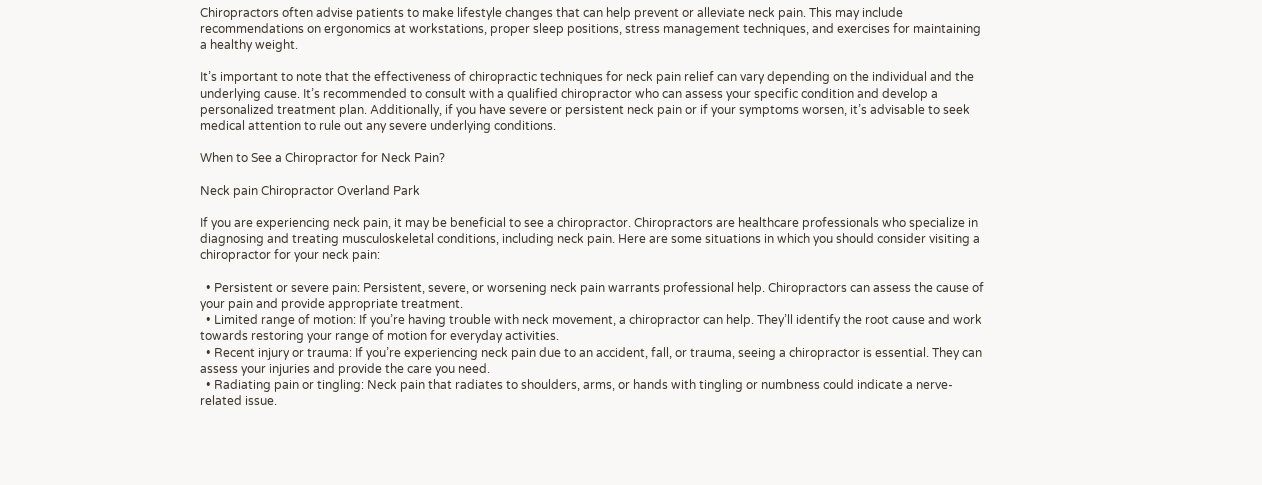Chiropractors often advise patients to make lifestyle changes that can help prevent or alleviate neck pain. This may include recommendations on ergonomics at workstations, proper sleep positions, stress management techniques, and exercises for maintaining a healthy weight.

It’s important to note that the effectiveness of chiropractic techniques for neck pain relief can vary depending on the individual and the underlying cause. It’s recommended to consult with a qualified chiropractor who can assess your specific condition and develop a personalized treatment plan. Additionally, if you have severe or persistent neck pain or if your symptoms worsen, it’s advisable to seek medical attention to rule out any severe underlying conditions.

When to See a Chiropractor for Neck Pain?

Neck pain Chiropractor Overland Park

If you are experiencing neck pain, it may be beneficial to see a chiropractor. Chiropractors are healthcare professionals who specialize in diagnosing and treating musculoskeletal conditions, including neck pain. Here are some situations in which you should consider visiting a chiropractor for your neck pain:

  • Persistent or severe pain: Persistent, severe, or worsening neck pain warrants professional help. Chiropractors can assess the cause of your pain and provide appropriate treatment.
  • Limited range of motion: If you’re having trouble with neck movement, a chiropractor can help. They’ll identify the root cause and work towards restoring your range of motion for everyday activities.
  • Recent injury or trauma: If you’re experiencing neck pain due to an accident, fall, or trauma, seeing a chiropractor is essential. They can assess your injuries and provide the care you need.
  • Radiating pain or tingling: Neck pain that radiates to shoulders, arms, or hands with tingling or numbness could indicate a nerve-related issue.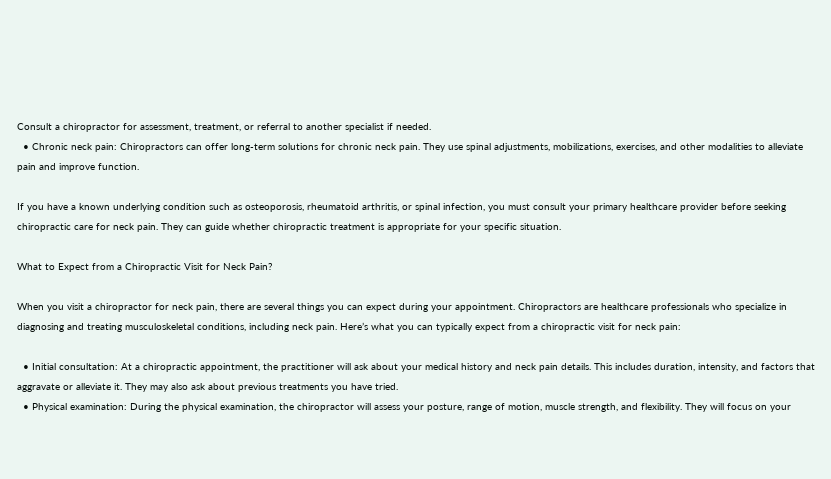Consult a chiropractor for assessment, treatment, or referral to another specialist if needed.
  • Chronic neck pain: Chiropractors can offer long-term solutions for chronic neck pain. They use spinal adjustments, mobilizations, exercises, and other modalities to alleviate pain and improve function.

If you have a known underlying condition such as osteoporosis, rheumatoid arthritis, or spinal infection, you must consult your primary healthcare provider before seeking chiropractic care for neck pain. They can guide whether chiropractic treatment is appropriate for your specific situation.

What to Expect from a Chiropractic Visit for Neck Pain?

When you visit a chiropractor for neck pain, there are several things you can expect during your appointment. Chiropractors are healthcare professionals who specialize in diagnosing and treating musculoskeletal conditions, including neck pain. Here’s what you can typically expect from a chiropractic visit for neck pain:

  • Initial consultation: At a chiropractic appointment, the practitioner will ask about your medical history and neck pain details. This includes duration, intensity, and factors that aggravate or alleviate it. They may also ask about previous treatments you have tried.
  • Physical examination: During the physical examination, the chiropractor will assess your posture, range of motion, muscle strength, and flexibility. They will focus on your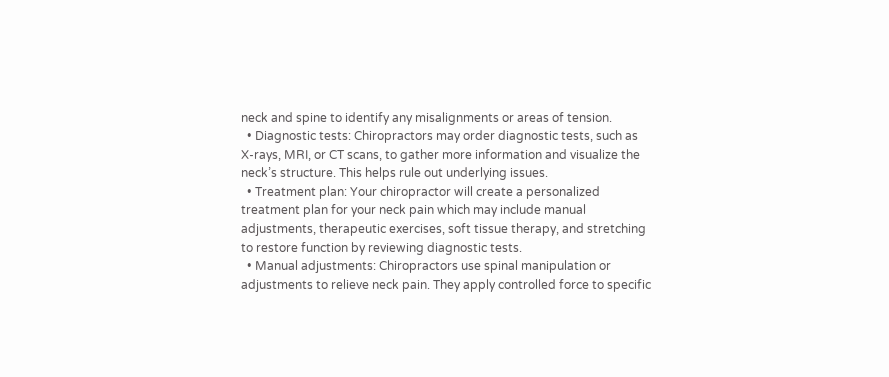neck and spine to identify any misalignments or areas of tension.
  • Diagnostic tests: Chiropractors may order diagnostic tests, such as X-rays, MRI, or CT scans, to gather more information and visualize the neck’s structure. This helps rule out underlying issues.
  • Treatment plan: Your chiropractor will create a personalized treatment plan for your neck pain which may include manual adjustments, therapeutic exercises, soft tissue therapy, and stretching to restore function by reviewing diagnostic tests.
  • Manual adjustments: Chiropractors use spinal manipulation or adjustments to relieve neck pain. They apply controlled force to specific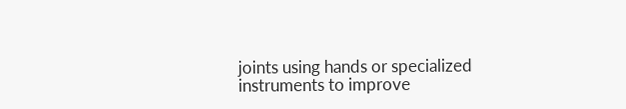joints using hands or specialized instruments to improve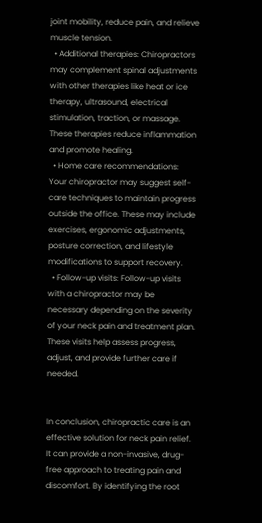joint mobility, reduce pain, and relieve muscle tension.
  • Additional therapies: Chiropractors may complement spinal adjustments with other therapies like heat or ice therapy, ultrasound, electrical stimulation, traction, or massage. These therapies reduce inflammation and promote healing.
  • Home care recommendations: Your chiropractor may suggest self-care techniques to maintain progress outside the office. These may include exercises, ergonomic adjustments, posture correction, and lifestyle modifications to support recovery.
  • Follow-up visits: Follow-up visits with a chiropractor may be necessary depending on the severity of your neck pain and treatment plan. These visits help assess progress, adjust, and provide further care if needed.


In conclusion, chiropractic care is an effective solution for neck pain relief. It can provide a non-invasive, drug-free approach to treating pain and discomfort. By identifying the root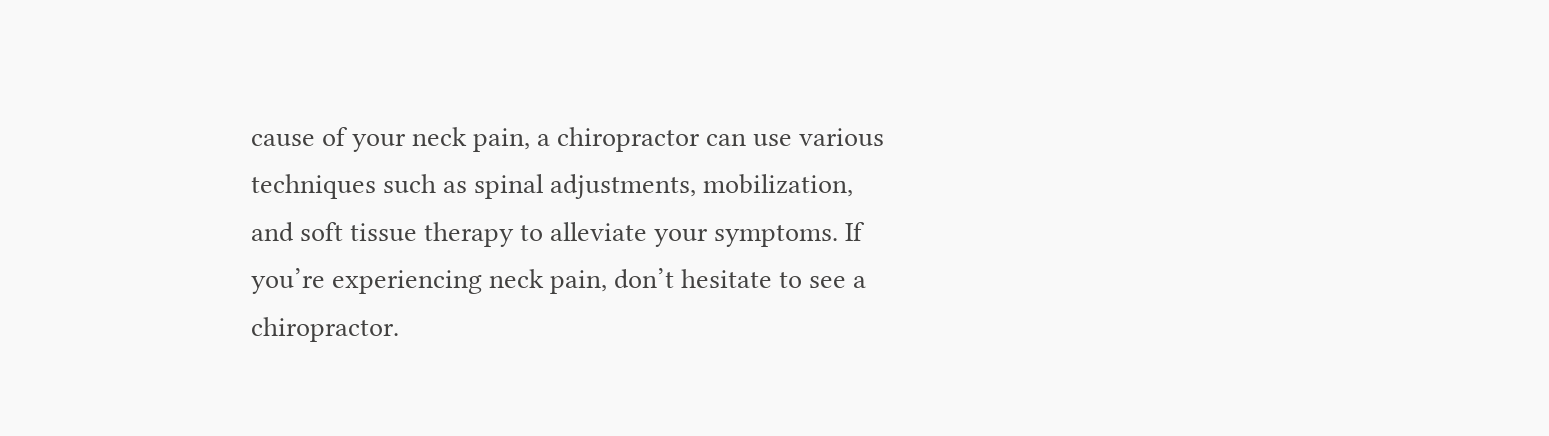cause of your neck pain, a chiropractor can use various techniques such as spinal adjustments, mobilization, and soft tissue therapy to alleviate your symptoms. If you’re experiencing neck pain, don’t hesitate to see a chiropractor.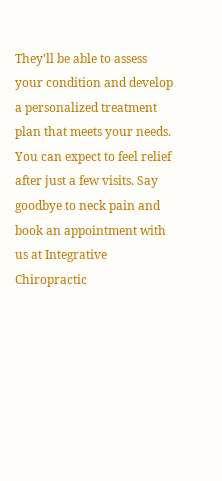They’ll be able to assess your condition and develop a personalized treatment plan that meets your needs. You can expect to feel relief after just a few visits. Say goodbye to neck pain and book an appointment with us at Integrative Chiropractic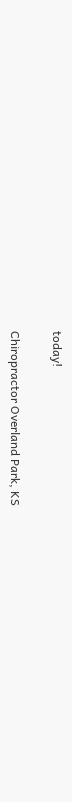today!

Chiropractor Overland Park, KS